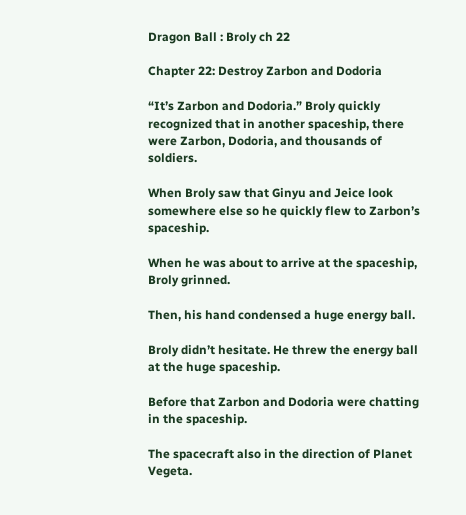Dragon Ball : Broly ch 22

Chapter 22: Destroy Zarbon and Dodoria

“It’s Zarbon and Dodoria.” Broly quickly recognized that in another spaceship, there were Zarbon, Dodoria, and thousands of soldiers.

When Broly saw that Ginyu and Jeice look somewhere else so he quickly flew to Zarbon’s spaceship.

When he was about to arrive at the spaceship, Broly grinned.

Then, his hand condensed a huge energy ball.

Broly didn’t hesitate. He threw the energy ball at the huge spaceship.

Before that Zarbon and Dodoria were chatting in the spaceship.

The spacecraft also in the direction of Planet Vegeta.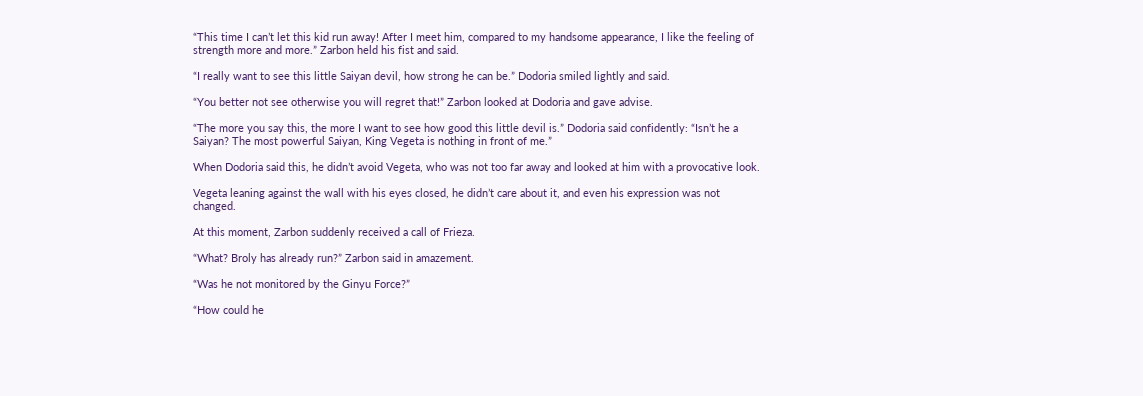“This time I can’t let this kid run away! After I meet him, compared to my handsome appearance, I like the feeling of strength more and more.” Zarbon held his fist and said.

“I really want to see this little Saiyan devil, how strong he can be.” Dodoria smiled lightly and said.

“You better not see otherwise you will regret that!” Zarbon looked at Dodoria and gave advise.

“The more you say this, the more I want to see how good this little devil is.” Dodoria said confidently: “Isn’t he a Saiyan? The most powerful Saiyan, King Vegeta is nothing in front of me.”

When Dodoria said this, he didn’t avoid Vegeta, who was not too far away and looked at him with a provocative look.

Vegeta leaning against the wall with his eyes closed, he didn’t care about it, and even his expression was not changed.

At this moment, Zarbon suddenly received a call of Frieza.

“What? Broly has already run?” Zarbon said in amazement.

“Was he not monitored by the Ginyu Force?”

“How could he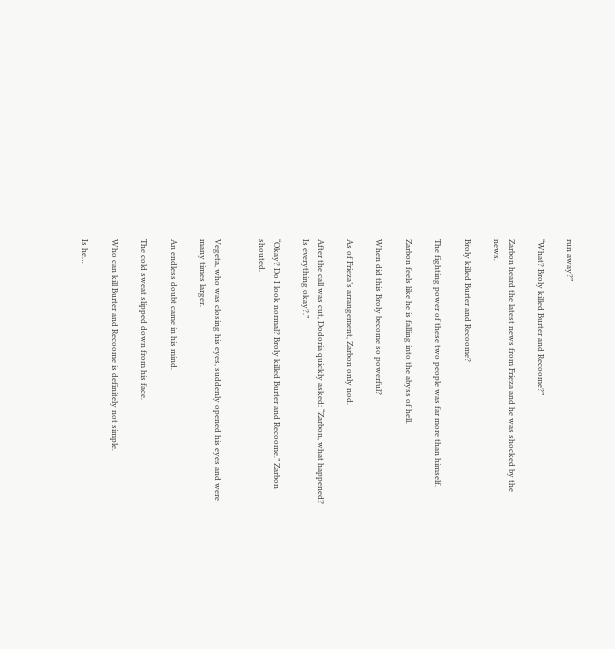run away?”

“What? Broly killed Burter and Recoome?”

Zarbon heard the latest news from Frieza and he was shocked by the news.

Broly killed Burter and Recoome?

The fighting power of these two people was far more than himself.

Zarbon feels like he is falling into the abyss of hell.

When did this Broly become so powerful?

As of Frieza’s arrangement, Zarbon only nod.

After the call was cut, Dodoria quickly asked: “Zarbon, what happened? Is everything okay?.”

“Okay? Do I look normal? Broly killed Burter and Recoome.” Zarbon shouted.


Vegeta, who was closing his eyes, suddenly opened his eyes and were many times larger.

An endless doubt came in his mind.

The cold sweat slipped down from his face.

Who can kill Burter and Recoome is definitely not simple.

Is he…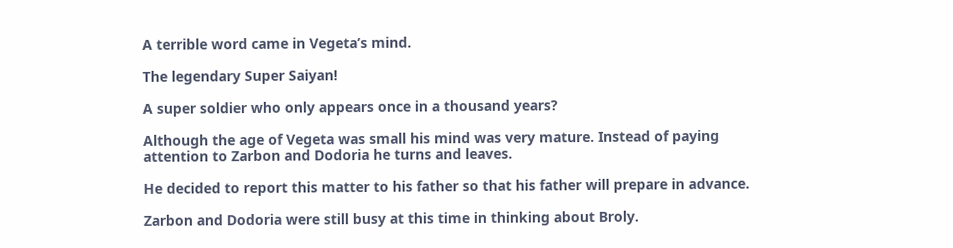A terrible word came in Vegeta’s mind.

The legendary Super Saiyan!

A super soldier who only appears once in a thousand years?

Although the age of Vegeta was small his mind was very mature. Instead of paying attention to Zarbon and Dodoria he turns and leaves.

He decided to report this matter to his father so that his father will prepare in advance.

Zarbon and Dodoria were still busy at this time in thinking about Broly.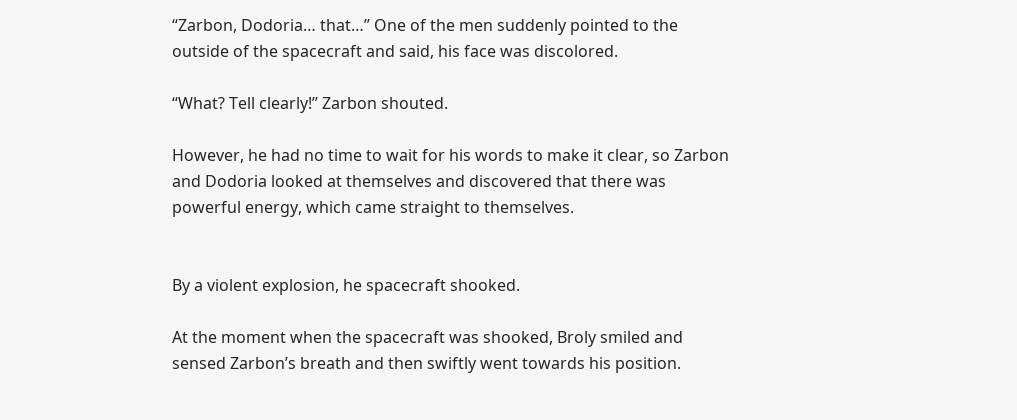“Zarbon, Dodoria… that…” One of the men suddenly pointed to the outside of the spacecraft and said, his face was discolored.

“What? Tell clearly!” Zarbon shouted.

However, he had no time to wait for his words to make it clear, so Zarbon and Dodoria looked at themselves and discovered that there was powerful energy, which came straight to themselves.


By a violent explosion, he spacecraft shooked.

At the moment when the spacecraft was shooked, Broly smiled and sensed Zarbon’s breath and then swiftly went towards his position.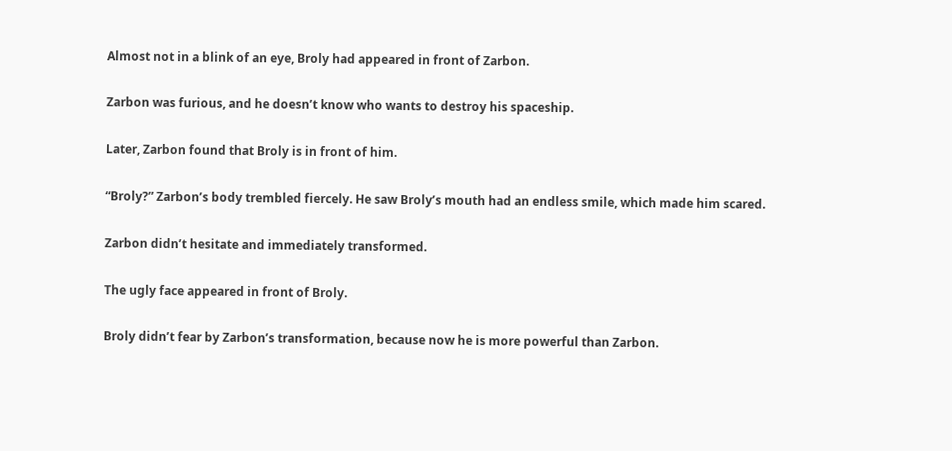Almost not in a blink of an eye, Broly had appeared in front of Zarbon.

Zarbon was furious, and he doesn’t know who wants to destroy his spaceship.

Later, Zarbon found that Broly is in front of him.

“Broly?” Zarbon’s body trembled fiercely. He saw Broly’s mouth had an endless smile, which made him scared.

Zarbon didn’t hesitate and immediately transformed.

The ugly face appeared in front of Broly.

Broly didn’t fear by Zarbon’s transformation, because now he is more powerful than Zarbon.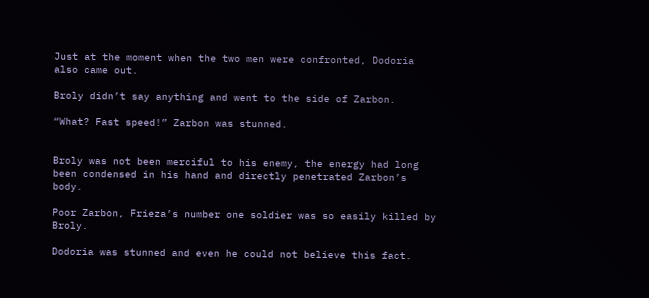Just at the moment when the two men were confronted, Dodoria also came out.

Broly didn’t say anything and went to the side of Zarbon.

“What? Fast speed!” Zarbon was stunned.


Broly was not been merciful to his enemy, the energy had long been condensed in his hand and directly penetrated Zarbon’s body.

Poor Zarbon, Frieza’s number one soldier was so easily killed by Broly.

Dodoria was stunned and even he could not believe this fact.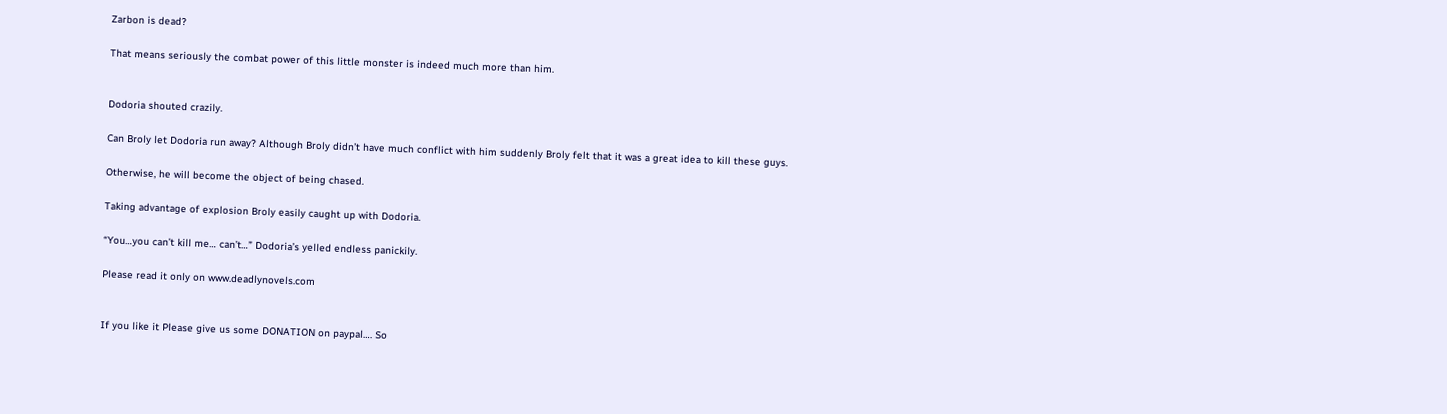Zarbon is dead?

That means seriously the combat power of this little monster is indeed much more than him.


Dodoria shouted crazily.

Can Broly let Dodoria run away? Although Broly didn’t have much conflict with him suddenly Broly felt that it was a great idea to kill these guys.

Otherwise, he will become the object of being chased.

Taking advantage of explosion Broly easily caught up with Dodoria.

“You…you can’t kill me… can’t…” Dodoria’s yelled endless panickily.

Please read it only on www.deadlynovels.com


If you like it Please give us some DONATION on paypal…. So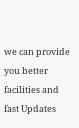we can provide you better facilities and fast Updates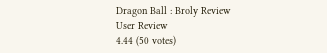Dragon Ball : Broly Review
User Review
4.44 (50 votes)